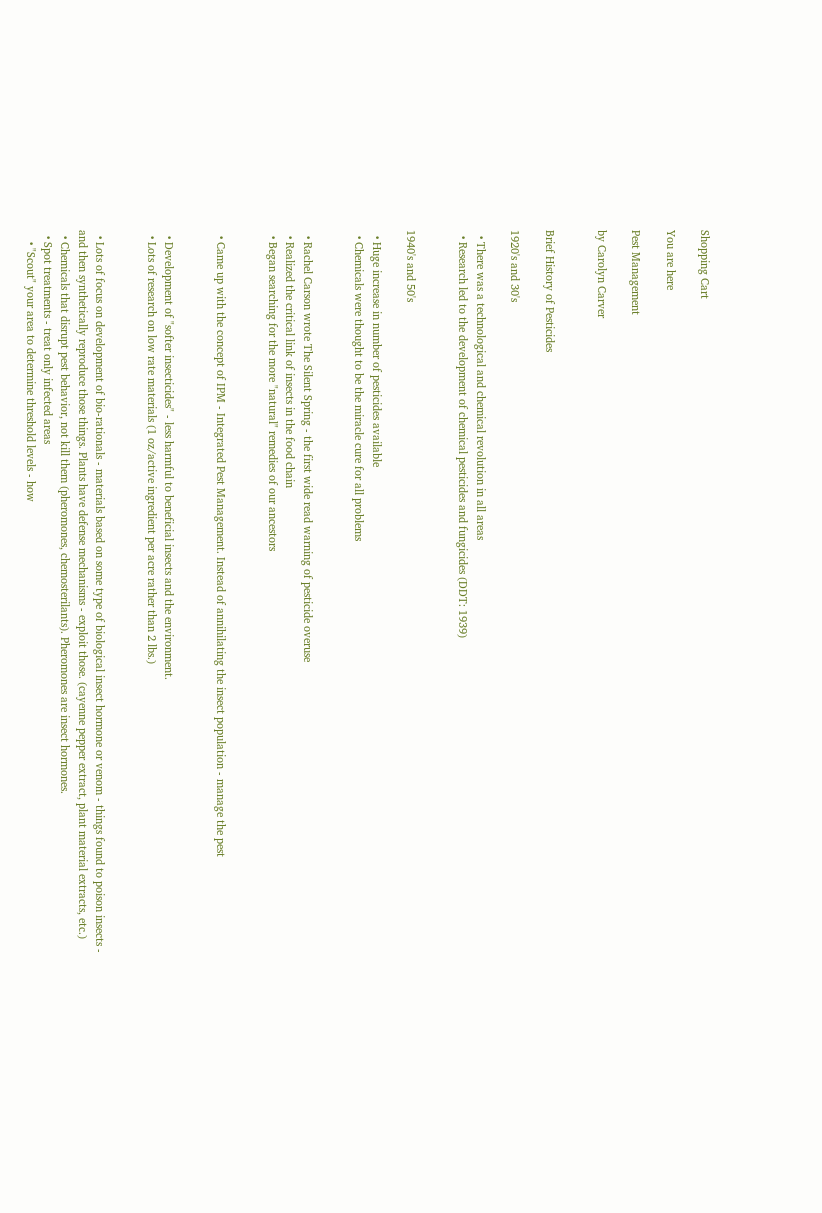Shopping Cart

You are here

Pest Management

by Carolyn Carver


Brief History of Pesticides

1920's and 30's

  • There was a technological and chemical revolution in all areas
  • Research led to the development of chemical pesticides and fungicides (DDT: 1939)


1940's and 50's

  • Huge increase in number of pesticides available
  • Chemicals were thought to be the miracle cure for all problems


  • Rachel Carson wrote The Silent Spring - the first wide read warning of pesticide overuse
  • Realized the critical link of insects in the food chain
  • Began searching for the more "natural" remedies of our ancestors


  • Came up with the concept of IPM - Integrated Pest Management. Instead of annihilating the insect population - manage the pest


  • Development of "softer insecticides" - less harmful to beneficial insects and the environment.
  • Lots of research on low rate materials (1 oz/active ingredient per acre rather than 2 lbs.)


  • Lots of focus on development of bio-rationals - materials based on some type of biological insect hormone or venom - things found to poison insects - and then synthetically reproduce those things. Plants have defense mechanisms - exploit those. (cayenne pepper extract, plant material extracts, etc.)
  • Chemicals that disrupt pest behavior, not kill them (pheromones, chemosterilants). Pheromones are insect hormones.
  • Spot treatments - treat only infected areas
    • "Scout" your area to determine threshold levels - how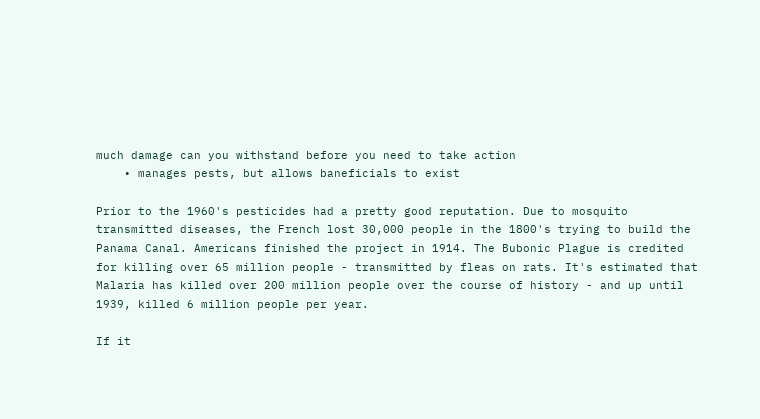much damage can you withstand before you need to take action
    • manages pests, but allows baneficials to exist

Prior to the 1960's pesticides had a pretty good reputation. Due to mosquito transmitted diseases, the French lost 30,000 people in the 1800's trying to build the Panama Canal. Americans finished the project in 1914. The Bubonic Plague is credited for killing over 65 million people - transmitted by fleas on rats. It's estimated that Malaria has killed over 200 million people over the course of history - and up until 1939, killed 6 million people per year.

If it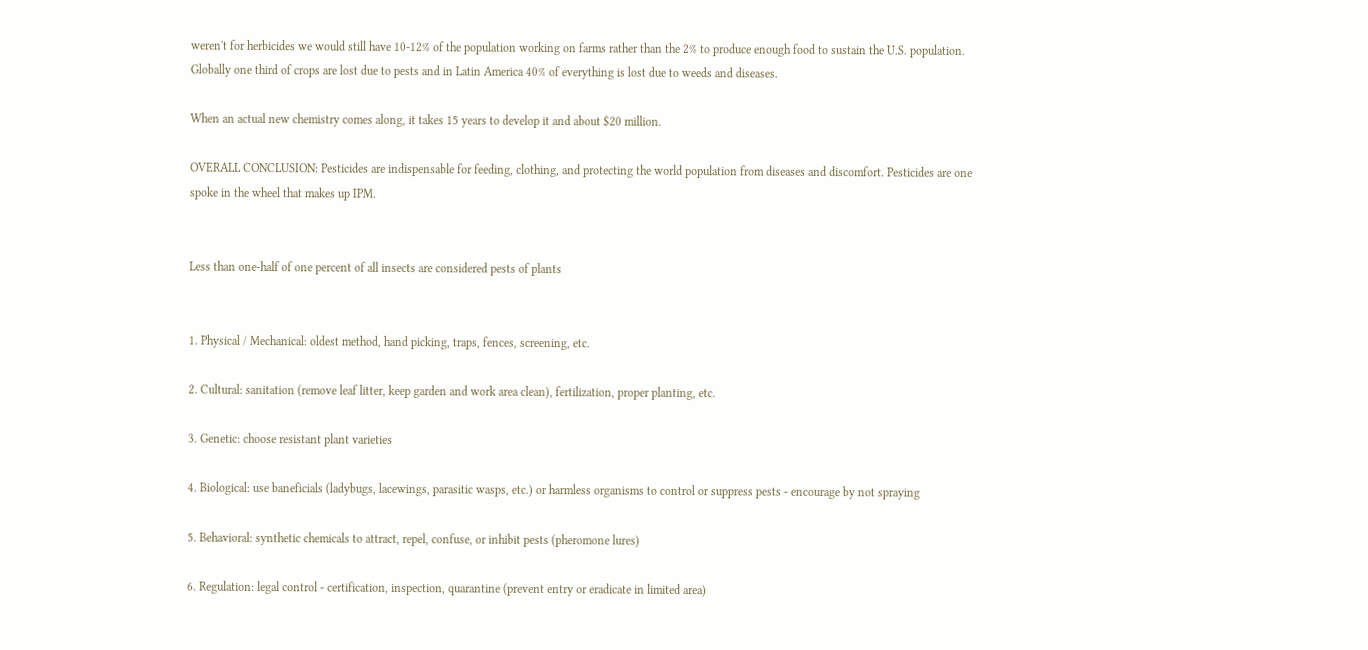weren't for herbicides we would still have 10-12% of the population working on farms rather than the 2% to produce enough food to sustain the U.S. population. Globally one third of crops are lost due to pests and in Latin America 40% of everything is lost due to weeds and diseases.

When an actual new chemistry comes along, it takes 15 years to develop it and about $20 million.

OVERALL CONCLUSION: Pesticides are indispensable for feeding, clothing, and protecting the world population from diseases and discomfort. Pesticides are one spoke in the wheel that makes up IPM.


Less than one-half of one percent of all insects are considered pests of plants


1. Physical / Mechanical: oldest method, hand picking, traps, fences, screening, etc.

2. Cultural: sanitation (remove leaf litter, keep garden and work area clean), fertilization, proper planting, etc.

3. Genetic: choose resistant plant varieties

4. Biological: use baneficials (ladybugs, lacewings, parasitic wasps, etc.) or harmless organisms to control or suppress pests - encourage by not spraying

5. Behavioral: synthetic chemicals to attract, repel, confuse, or inhibit pests (pheromone lures)

6. Regulation: legal control - certification, inspection, quarantine (prevent entry or eradicate in limited area)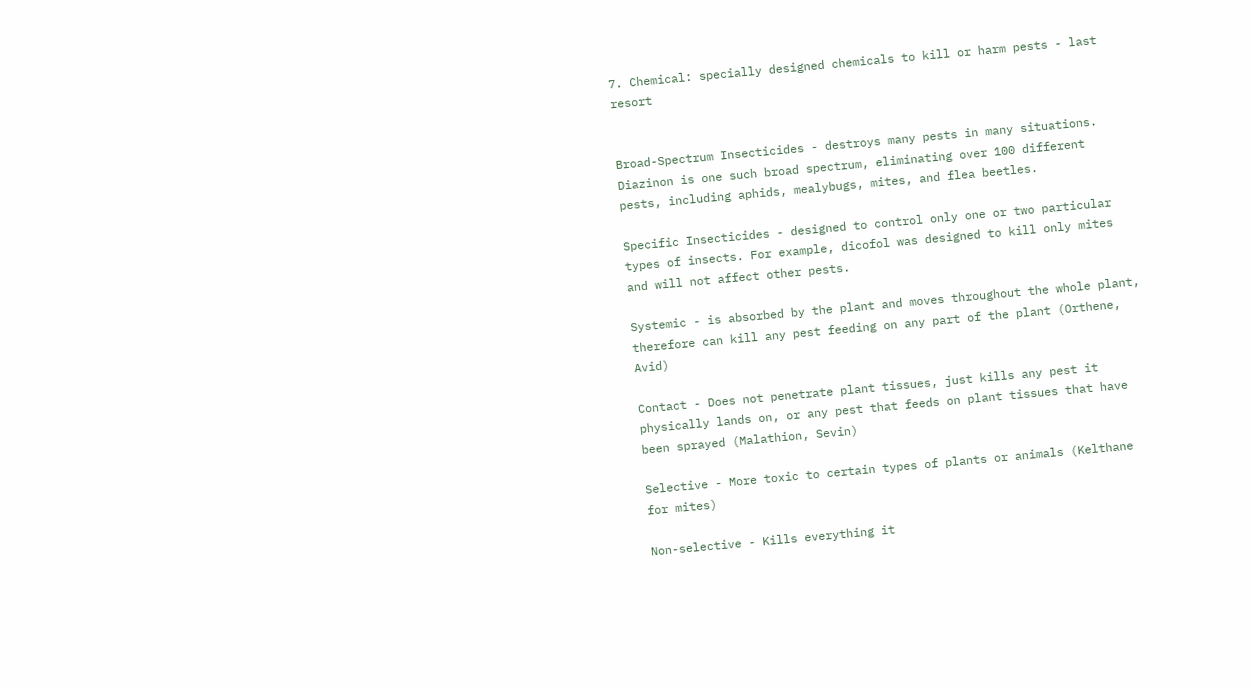7. Chemical: specially designed chemicals to kill or harm pests - last resort


Broad-Spectrum Insecticides - destroys many pests in many situations. Diazinon is one such broad spectrum, eliminating over 100 different pests, including aphids, mealybugs, mites, and flea beetles.

Specific Insecticides - designed to control only one or two particular types of insects. For example, dicofol was designed to kill only mites and will not affect other pests.

Systemic - is absorbed by the plant and moves throughout the whole plant, therefore can kill any pest feeding on any part of the plant (Orthene, Avid)

Contact - Does not penetrate plant tissues, just kills any pest it physically lands on, or any pest that feeds on plant tissues that have been sprayed (Malathion, Sevin)

Selective - More toxic to certain types of plants or animals (Kelthane for mites)

Non-selective - Kills everything it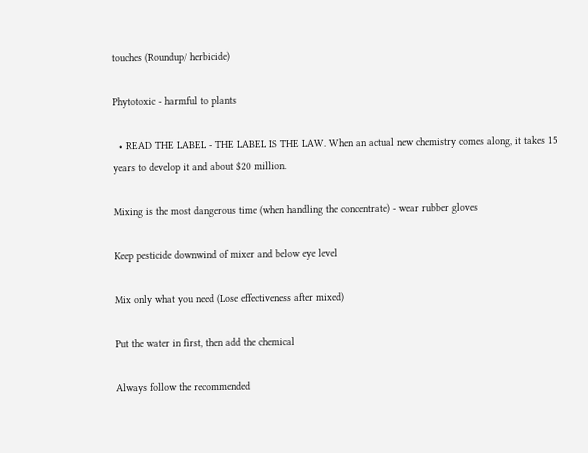touches (Roundup/ herbicide)

Phytotoxic - harmful to plants

  • READ THE LABEL - THE LABEL IS THE LAW. When an actual new chemistry comes along, it takes 15 years to develop it and about $20 million.

Mixing is the most dangerous time (when handling the concentrate) - wear rubber gloves

Keep pesticide downwind of mixer and below eye level

Mix only what you need (Lose effectiveness after mixed)

Put the water in first, then add the chemical

Always follow the recommended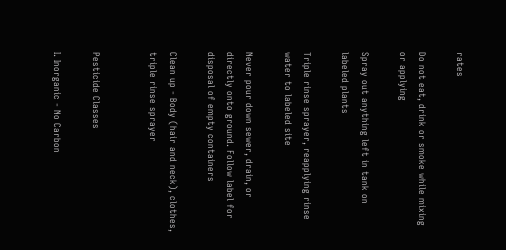rates

Do not eat, drink or smoke while mixing or applying

Spray out anything left in tank on labeled plants

Triple rinse sprayer, reapplying rinse water to labeled site

Never pour down sewer, drain, or directly onto ground. Follow label for disposal of empty containers

Clean up - Body (hair and neck), clothes, triple rinse sprayer


Pesticide Classes

I. Inorganic - No Carbon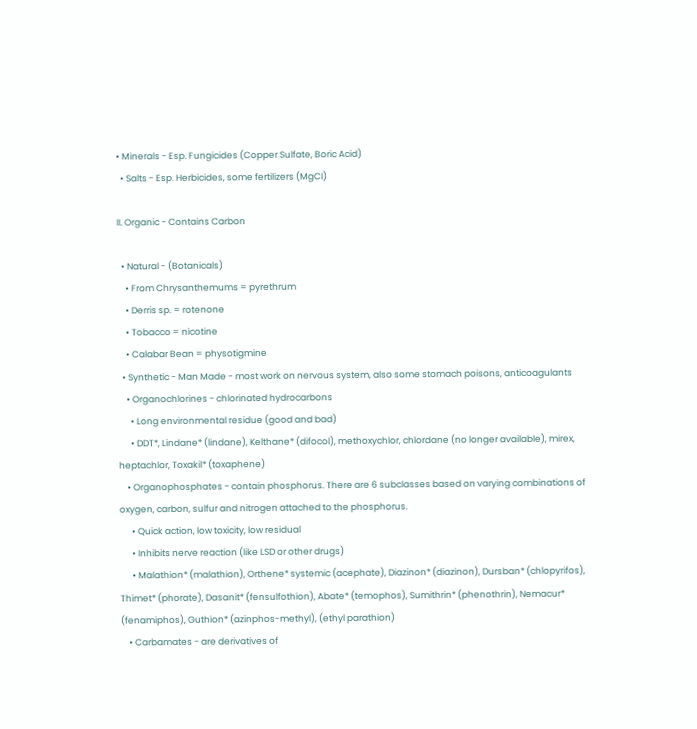• Minerals - Esp. Fungicides (Copper Sulfate, Boric Acid)
  • Salts - Esp. Herbicides, some fertilizers (MgCI)

II. Organic - Contains Carbon

  • Natural - (Botanicals)
    • From Chrysanthemums = pyrethrum
    • Derris sp. = rotenone
    • Tobacco = nicotine
    • Calabar Bean = physotigmine
  • Synthetic - Man Made - most work on nervous system, also some stomach poisons, anticoagulants
    • Organochlorines - chlorinated hydrocarbons
      • Long environmental residue (good and bad)
      • DDT*, Lindane* (lindane), Kelthane* (difocol), methoxychlor, chlordane (no longer available), mirex, heptachlor, Toxakil* (toxaphene)
    • Organophosphates - contain phosphorus. There are 6 subclasses based on varying combinations of oxygen, carbon, sulfur and nitrogen attached to the phosphorus.
      • Quick action, low toxicity, low residual
      • Inhibits nerve reaction (like LSD or other drugs)
      • Malathion* (malathion), Orthene* systemic (acephate), Diazinon* (diazinon), Dursban* (chlopyrifos), Thimet* (phorate), Dasanit* (fensulfothion), Abate* (temophos), Sumithrin* (phenothrin), Nemacur* (fenamiphos), Guthion* (azinphos-methyl), (ethyl parathion)
    • Carbamates - are derivatives of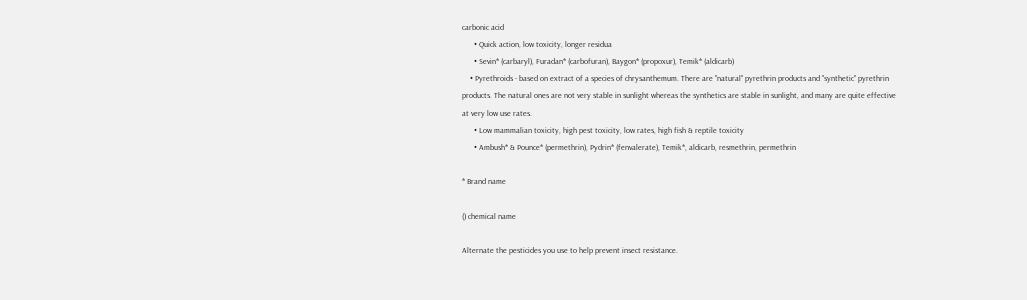carbonic acid
      • Quick action, low toxicity, longer residua
      • Sevin* (carbaryl), Furadan* (carbofuran), Baygon* (propoxur), Temik* (aldicarb)
    • Pyrethroids - based on extract of a species of chrysanthemum. There are "natural" pyrethrin products and "synthetic" pyrethrin products. The natural ones are not very stable in sunlight whereas the synthetics are stable in sunlight, and many are quite effective at very low use rates.
      • Low mammalian toxicity, high pest toxicity, low rates, high fish & reptile toxicity
      • Ambush* & Pounce* (permethrin), Pydrin* (fenvalerate), Temik*, aldicarb, resmethrin, permethrin

* Brand name

() chemical name

Alternate the pesticides you use to help prevent insect resistance.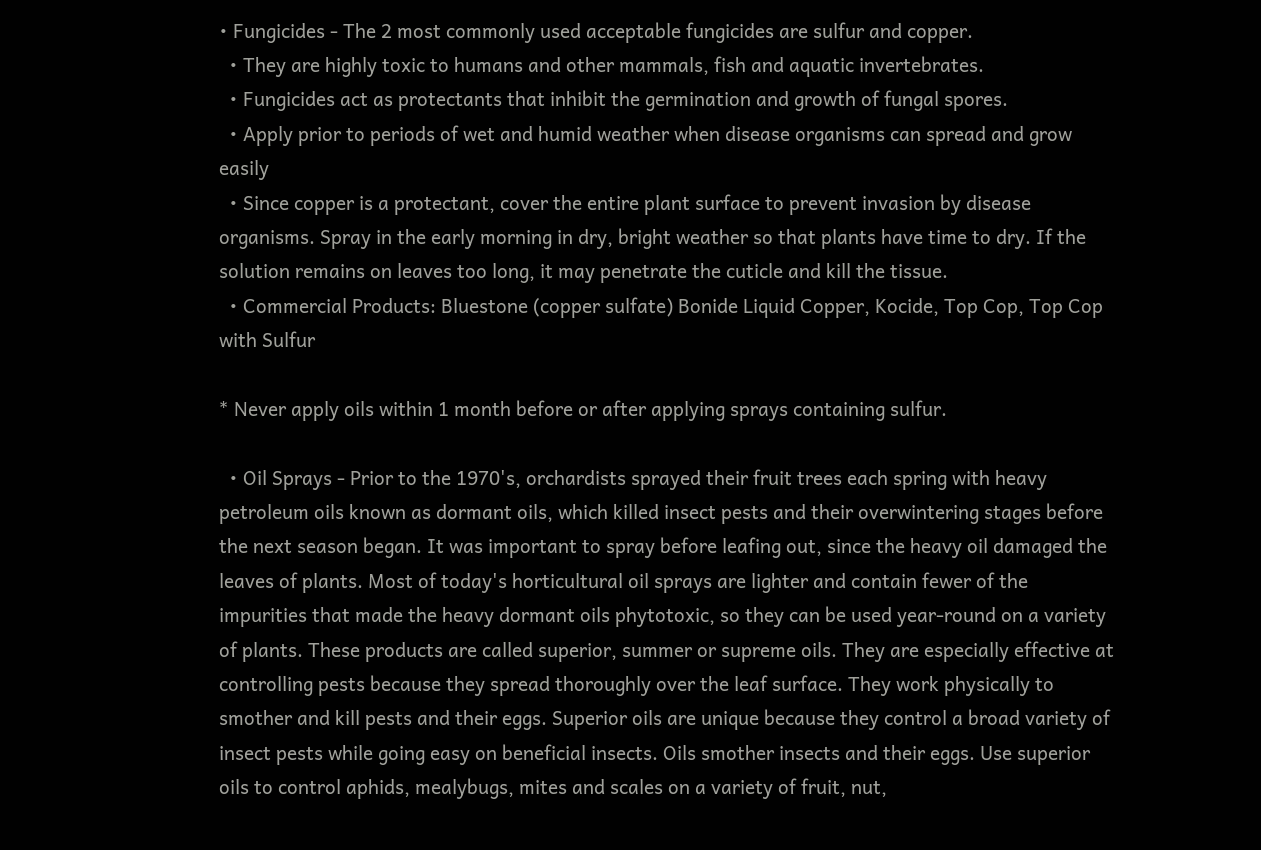• Fungicides - The 2 most commonly used acceptable fungicides are sulfur and copper.
  • They are highly toxic to humans and other mammals, fish and aquatic invertebrates.
  • Fungicides act as protectants that inhibit the germination and growth of fungal spores.
  • Apply prior to periods of wet and humid weather when disease organisms can spread and grow easily
  • Since copper is a protectant, cover the entire plant surface to prevent invasion by disease organisms. Spray in the early morning in dry, bright weather so that plants have time to dry. If the solution remains on leaves too long, it may penetrate the cuticle and kill the tissue.
  • Commercial Products: Bluestone (copper sulfate) Bonide Liquid Copper, Kocide, Top Cop, Top Cop with Sulfur

* Never apply oils within 1 month before or after applying sprays containing sulfur.

  • Oil Sprays - Prior to the 1970's, orchardists sprayed their fruit trees each spring with heavy petroleum oils known as dormant oils, which killed insect pests and their overwintering stages before the next season began. It was important to spray before leafing out, since the heavy oil damaged the leaves of plants. Most of today's horticultural oil sprays are lighter and contain fewer of the impurities that made the heavy dormant oils phytotoxic, so they can be used year-round on a variety of plants. These products are called superior, summer or supreme oils. They are especially effective at controlling pests because they spread thoroughly over the leaf surface. They work physically to smother and kill pests and their eggs. Superior oils are unique because they control a broad variety of insect pests while going easy on beneficial insects. Oils smother insects and their eggs. Use superior oils to control aphids, mealybugs, mites and scales on a variety of fruit, nut,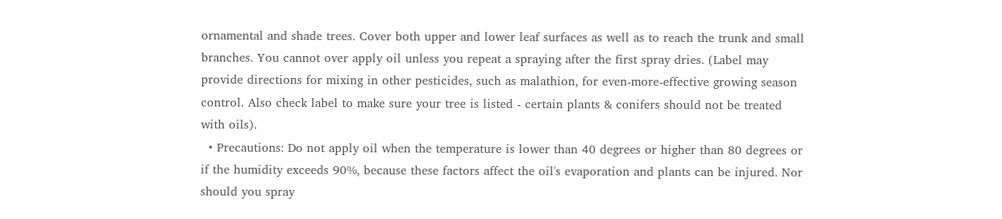ornamental and shade trees. Cover both upper and lower leaf surfaces as well as to reach the trunk and small branches. You cannot over apply oil unless you repeat a spraying after the first spray dries. (Label may provide directions for mixing in other pesticides, such as malathion, for even-more-effective growing season control. Also check label to make sure your tree is listed - certain plants & conifers should not be treated with oils).
  • Precautions: Do not apply oil when the temperature is lower than 40 degrees or higher than 80 degrees or if the humidity exceeds 90%, because these factors affect the oil's evaporation and plants can be injured. Nor should you spray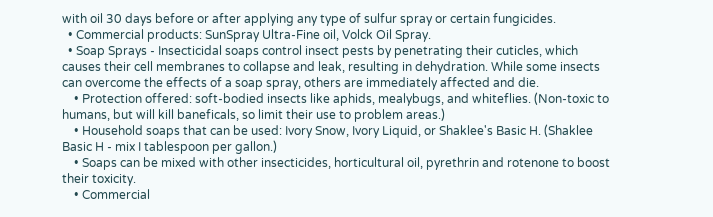with oil 30 days before or after applying any type of sulfur spray or certain fungicides.
  • Commercial products: SunSpray Ultra-Fine oil, Volck Oil Spray.
  • Soap Sprays - Insecticidal soaps control insect pests by penetrating their cuticles, which causes their cell membranes to collapse and leak, resulting in dehydration. While some insects can overcome the effects of a soap spray, others are immediately affected and die.
    • Protection offered: soft-bodied insects like aphids, mealybugs, and whiteflies. (Non-toxic to humans, but will kill baneficals, so limit their use to problem areas.)
    • Household soaps that can be used: Ivory Snow, Ivory Liquid, or Shaklee's Basic H. (Shaklee Basic H - mix I tablespoon per gallon.)
    • Soaps can be mixed with other insecticides, horticultural oil, pyrethrin and rotenone to boost their toxicity.
    • Commercial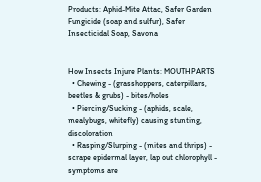Products: Aphid-Mite Attac, Safer Garden Fungicide (soap and sulfur), Safer Insecticidal Soap, Savona


How Insects Injure Plants: MOUTHPARTS
  • Chewing - (grasshoppers, caterpillars, beetles & grubs) - bites/holes
  • Piercing/Sucking - (aphids, scale, mealybugs, whitefly) causing stunting, discoloration
  • Rasping/Slurping - (mites and thrips) - scrape epidermal layer, lap out chlorophyll - symptoms are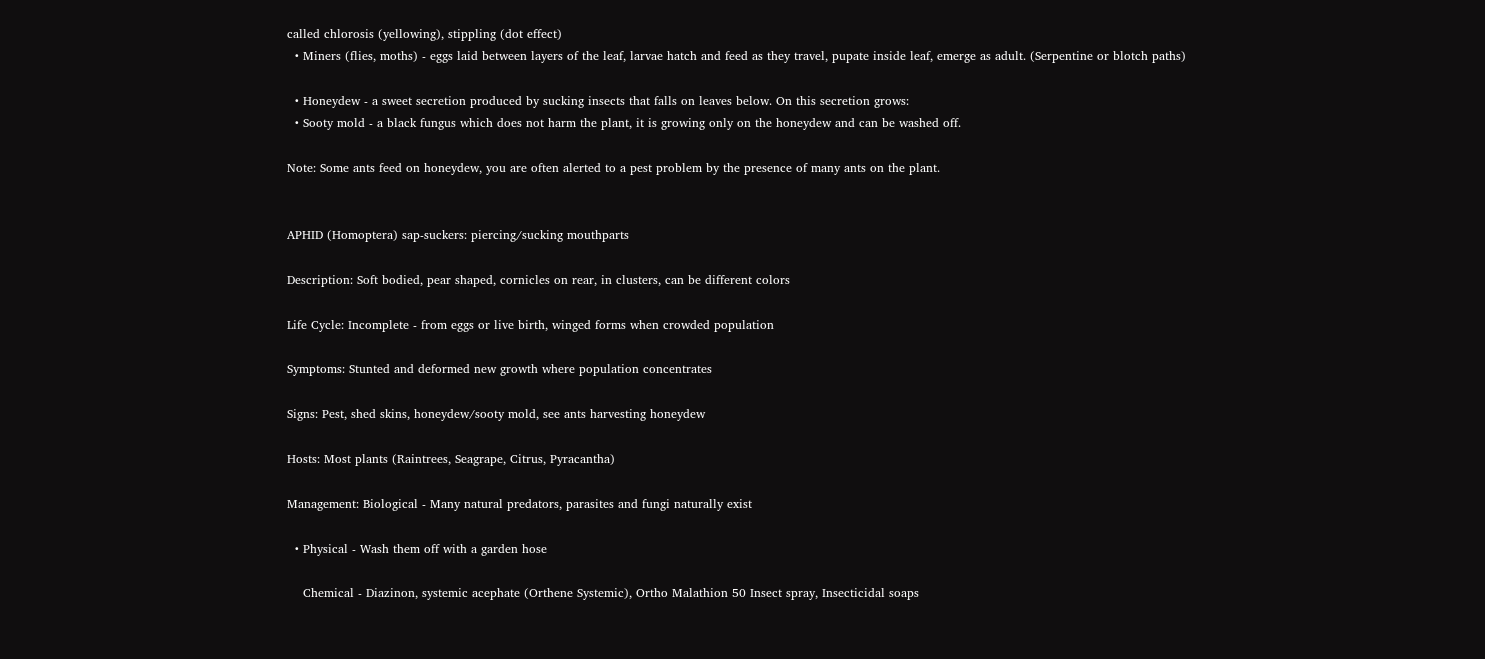called chlorosis (yellowing), stippling (dot effect)
  • Miners (flies, moths) - eggs laid between layers of the leaf, larvae hatch and feed as they travel, pupate inside leaf, emerge as adult. (Serpentine or blotch paths)

  • Honeydew - a sweet secretion produced by sucking insects that falls on leaves below. On this secretion grows:
  • Sooty mold - a black fungus which does not harm the plant, it is growing only on the honeydew and can be washed off.

Note: Some ants feed on honeydew, you are often alerted to a pest problem by the presence of many ants on the plant.


APHID (Homoptera) sap-suckers: piercing/sucking mouthparts

Description: Soft bodied, pear shaped, cornicles on rear, in clusters, can be different colors

Life Cycle: Incomplete - from eggs or live birth, winged forms when crowded population

Symptoms: Stunted and deformed new growth where population concentrates

Signs: Pest, shed skins, honeydew/sooty mold, see ants harvesting honeydew

Hosts: Most plants (Raintrees, Seagrape, Citrus, Pyracantha)

Management: Biological - Many natural predators, parasites and fungi naturally exist

  • Physical - Wash them off with a garden hose

    Chemical - Diazinon, systemic acephate (Orthene Systemic), Ortho Malathion 50 Insect spray, Insecticidal soaps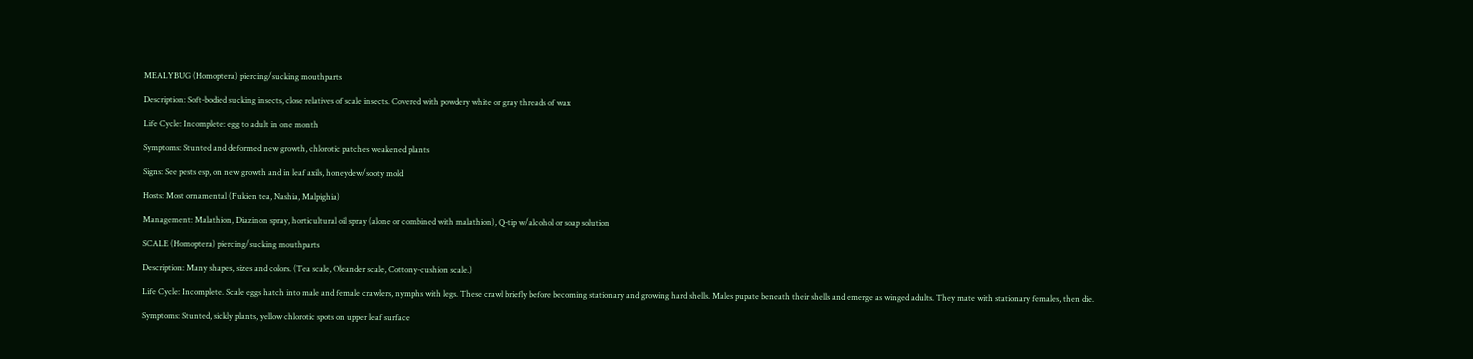MEALYBUG (Homoptera) piercing/sucking mouthparts

Description: Soft-bodied sucking insects, close relatives of scale insects. Covered with powdery white or gray threads of wax

Life Cycle: Incomplete: egg to adult in one month

Symptoms: Stunted and deformed new growth, chlorotic patches weakened plants

Signs: See pests esp, on new growth and in leaf axils, honeydew/sooty mold

Hosts: Most ornamental (Fukien tea, Nashia, Malpighia)

Management: Malathion, Diazinon spray, horticultural oil spray (alone or combined with malathion), Q-tip w/alcohol or soap solution

SCALE (Homoptera) piercing/sucking mouthparts

Description: Many shapes, sizes and colors. (Tea scale, Oleander scale, Cottony-cushion scale.)

Life Cycle: Incomplete. Scale eggs hatch into male and female crawlers, nymphs with legs. These crawl briefly before becoming stationary and growing hard shells. Males pupate beneath their shells and emerge as winged adults. They mate with stationary females, then die.

Symptoms: Stunted, sickly plants, yellow chlorotic spots on upper leaf surface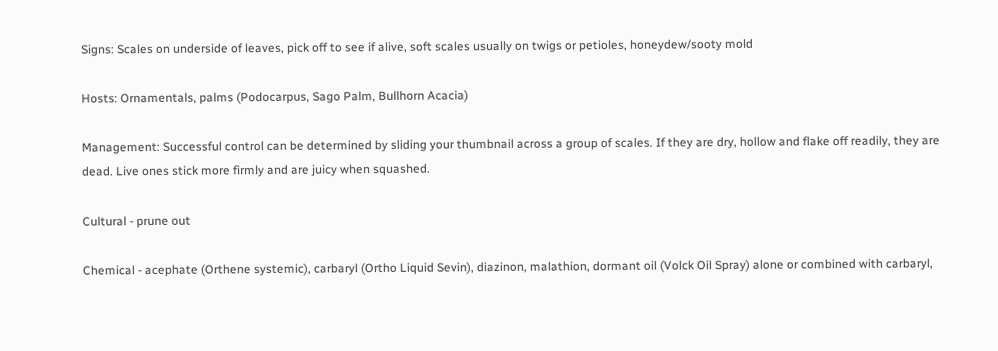Signs: Scales on underside of leaves, pick off to see if alive, soft scales usually on twigs or petioles, honeydew/sooty mold

Hosts: Ornamentals, palms (Podocarpus, Sago Palm, Bullhorn Acacia)

Management: Successful control can be determined by sliding your thumbnail across a group of scales. If they are dry, hollow and flake off readily, they are dead. Live ones stick more firmly and are juicy when squashed.

Cultural - prune out

Chemical - acephate (Orthene systemic), carbaryl (Ortho Liquid Sevin), diazinon, malathion, dormant oil (Volck Oil Spray) alone or combined with carbaryl,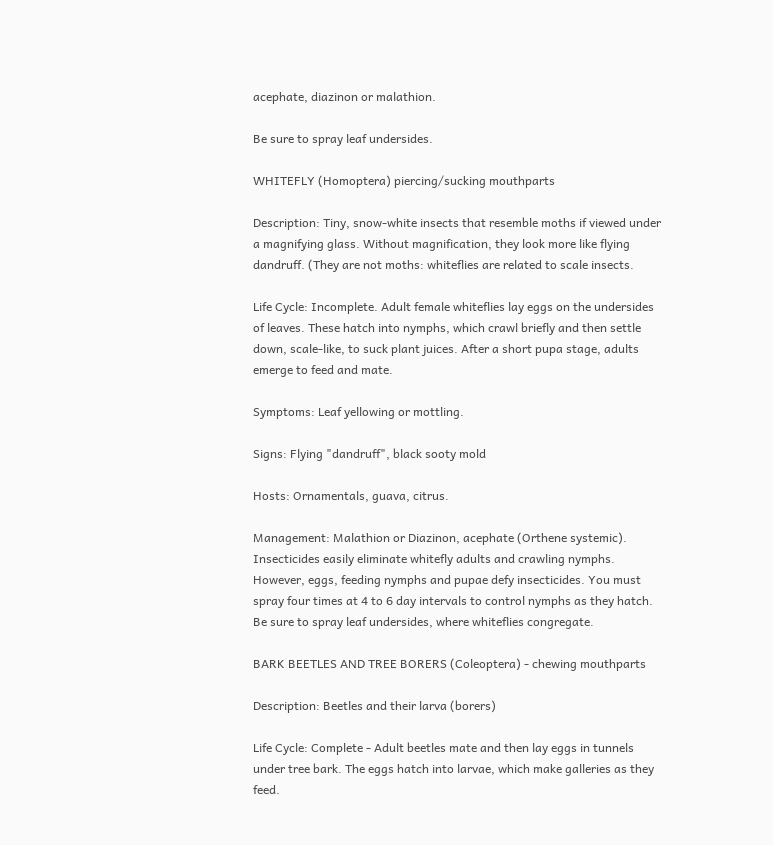acephate, diazinon or malathion.

Be sure to spray leaf undersides.

WHITEFLY (Homoptera) piercing/sucking mouthparts

Description: Tiny, snow-white insects that resemble moths if viewed under a magnifying glass. Without magnification, they look more like flying dandruff. (They are not moths: whiteflies are related to scale insects.

Life Cycle: Incomplete. Adult female whiteflies lay eggs on the undersides of leaves. These hatch into nymphs, which crawl briefly and then settle down, scale-like, to suck plant juices. After a short pupa stage, adults emerge to feed and mate.

Symptoms: Leaf yellowing or mottling.

Signs: Flying "dandruff", black sooty mold

Hosts: Ornamentals, guava, citrus.

Management: Malathion or Diazinon, acephate (Orthene systemic). Insecticides easily eliminate whitefly adults and crawling nymphs. However, eggs, feeding nymphs and pupae defy insecticides. You must spray four times at 4 to 6 day intervals to control nymphs as they hatch. Be sure to spray leaf undersides, where whiteflies congregate.

BARK BEETLES AND TREE BORERS (Coleoptera) - chewing mouthparts

Description: Beetles and their larva (borers)

Life Cycle: Complete - Adult beetles mate and then lay eggs in tunnels under tree bark. The eggs hatch into larvae, which make galleries as they feed.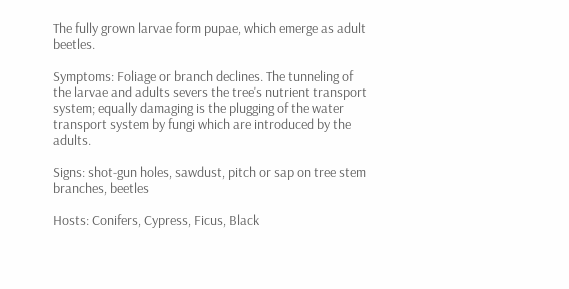The fully grown larvae form pupae, which emerge as adult beetles.

Symptoms: Foliage or branch declines. The tunneling of the larvae and adults severs the tree's nutrient transport system; equally damaging is the plugging of the water transport system by fungi which are introduced by the adults.

Signs: shot-gun holes, sawdust, pitch or sap on tree stem branches, beetles

Hosts: Conifers, Cypress, Ficus, Black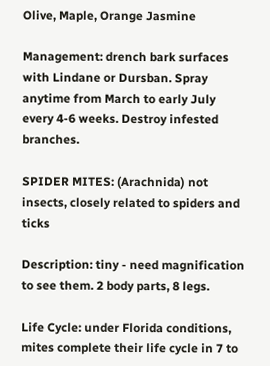Olive, Maple, Orange Jasmine

Management: drench bark surfaces with Lindane or Dursban. Spray anytime from March to early July every 4-6 weeks. Destroy infested branches.

SPIDER MITES: (Arachnida) not insects, closely related to spiders and ticks

Description: tiny - need magnification to see them. 2 body parts, 8 legs.

Life Cycle: under Florida conditions, mites complete their life cycle in 7 to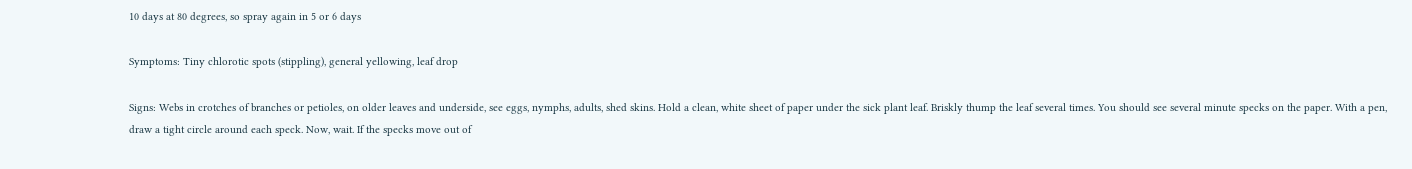10 days at 80 degrees, so spray again in 5 or 6 days

Symptoms: Tiny chlorotic spots (stippling), general yellowing, leaf drop

Signs: Webs in crotches of branches or petioles, on older leaves and underside, see eggs, nymphs, adults, shed skins. Hold a clean, white sheet of paper under the sick plant leaf. Briskly thump the leaf several times. You should see several minute specks on the paper. With a pen, draw a tight circle around each speck. Now, wait. If the specks move out of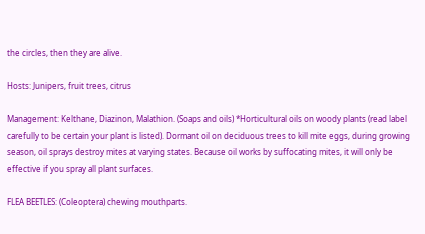the circles, then they are alive.

Hosts: Junipers, fruit trees, citrus

Management: Kelthane, Diazinon, Malathion. (Soaps and oils) *Horticultural oils on woody plants (read label carefully to be certain your plant is listed). Dormant oil on deciduous trees to kill mite eggs, during growing season, oil sprays destroy mites at varying states. Because oil works by suffocating mites, it will only be effective if you spray all plant surfaces.

FLEA BEETLES: (Coleoptera) chewing mouthparts.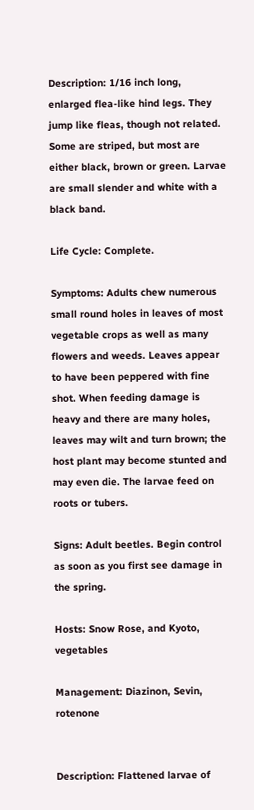Description: 1/16 inch long, enlarged flea-like hind legs. They jump like fleas, though not related. Some are striped, but most are either black, brown or green. Larvae are small slender and white with a black band.

Life Cycle: Complete.

Symptoms: Adults chew numerous small round holes in leaves of most vegetable crops as well as many flowers and weeds. Leaves appear to have been peppered with fine shot. When feeding damage is heavy and there are many holes, leaves may wilt and turn brown; the host plant may become stunted and may even die. The larvae feed on roots or tubers.

Signs: Adult beetles. Begin control as soon as you first see damage in the spring.

Hosts: Snow Rose, and Kyoto, vegetables

Management: Diazinon, Sevin, rotenone


Description: Flattened larvae of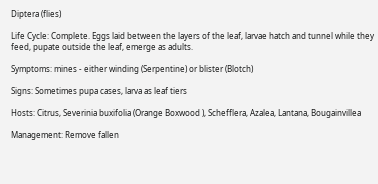Diptera (flies)

Life Cycle: Complete. Eggs laid between the layers of the leaf, larvae hatch and tunnel while they feed, pupate outside the leaf, emerge as adults.

Symptoms: mines - either winding (Serpentine) or blister (Blotch)

Signs: Sometimes pupa cases, larva as leaf tiers

Hosts: Citrus, Severinia buxifolia (Orange Boxwood ), Schefflera, Azalea, Lantana, Bougainvillea

Management: Remove fallen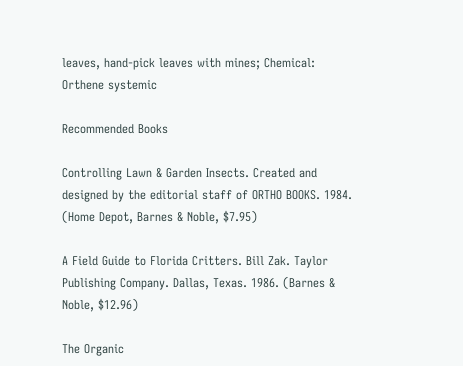leaves, hand-pick leaves with mines; Chemical: Orthene systemic

Recommended Books

Controlling Lawn & Garden Insects. Created and designed by the editorial staff of ORTHO BOOKS. 1984. (Home Depot, Barnes & Noble, $7.95)

A Field Guide to Florida Critters. Bill Zak. Taylor Publishing Company. Dallas, Texas. 1986. (Barnes & Noble, $12.96)

The Organic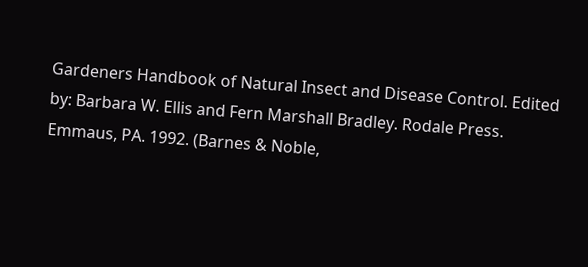Gardeners Handbook of Natural Insect and Disease Control. Edited by: Barbara W. Ellis and Fern Marshall Bradley. Rodale Press. Emmaus, PA. 1992. (Barnes & Noble,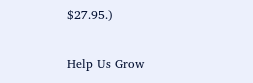$27.95.)

Help Us Grow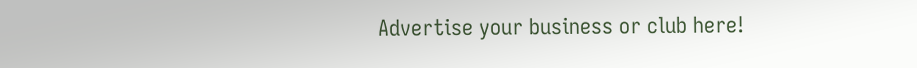Advertise your business or club here!